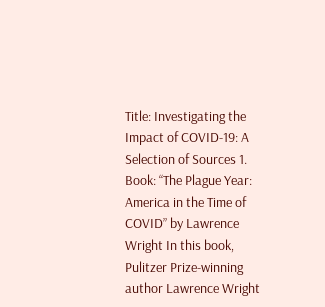Title: Investigating the Impact of COVID-19: A Selection of Sources 1. Book: “The Plague Year: America in the Time of COVID” by Lawrence Wright In this book, Pulitzer Prize-winning author Lawrence Wright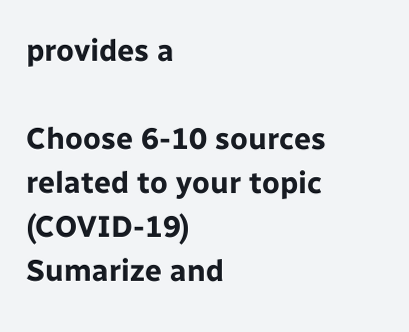provides a

Choose 6-10 sources related to your topic (COVID-19)
Sumarize and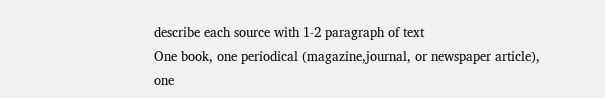describe each source with 1-2 paragraph of text
One book, one periodical (magazine,journal, or newspaper article), one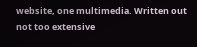website, one multimedia. Written out not too extensive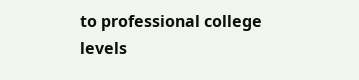to professional college levels